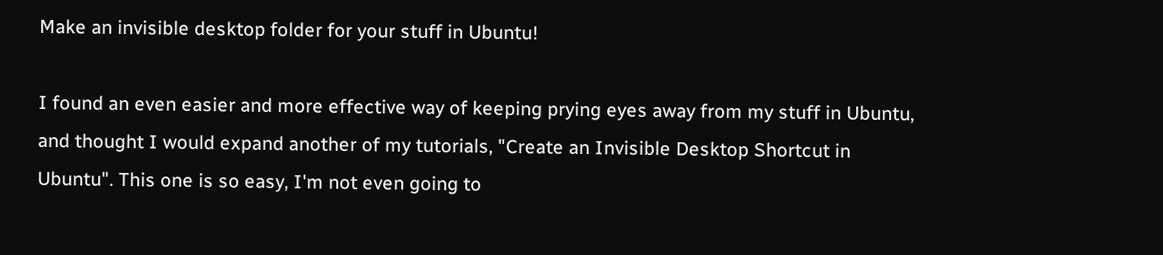Make an invisible desktop folder for your stuff in Ubuntu!

I found an even easier and more effective way of keeping prying eyes away from my stuff in Ubuntu, and thought I would expand another of my tutorials, "Create an Invisible Desktop Shortcut in Ubuntu". This one is so easy, I'm not even going to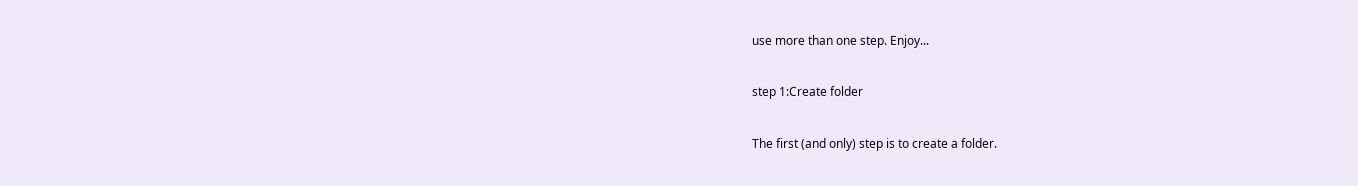use more than one step. Enjoy...

step 1:Create folder

The first (and only) step is to create a folder.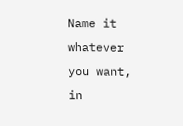Name it whatever you want, in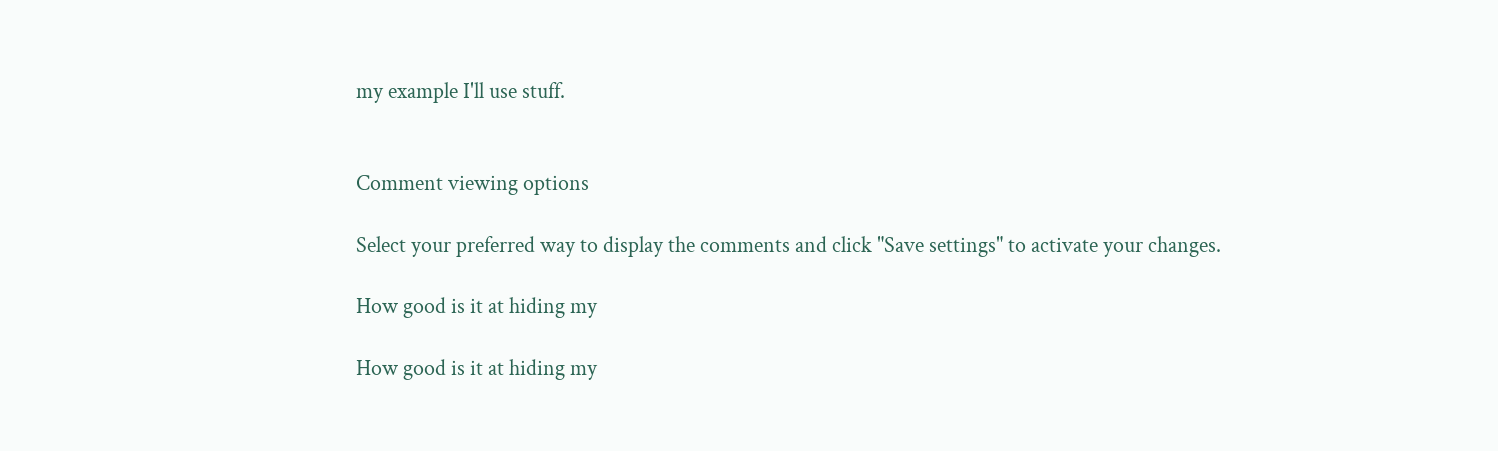my example I'll use stuff.


Comment viewing options

Select your preferred way to display the comments and click "Save settings" to activate your changes.

How good is it at hiding my

How good is it at hiding my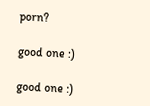porn?

good one :)

good one :)